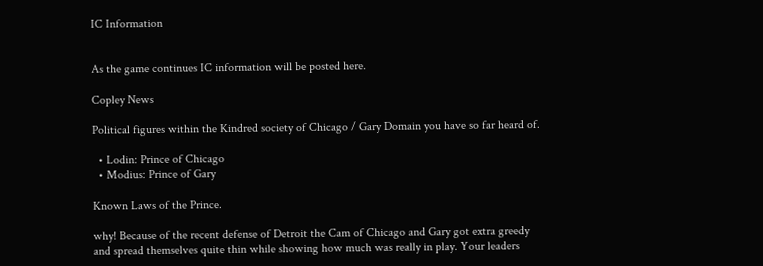IC Information


As the game continues IC information will be posted here.

Copley News

Political figures within the Kindred society of Chicago / Gary Domain you have so far heard of.

  • Lodin: Prince of Chicago
  • Modius: Prince of Gary

Known Laws of the Prince.

why! Because of the recent defense of Detroit the Cam of Chicago and Gary got extra greedy and spread themselves quite thin while showing how much was really in play. Your leaders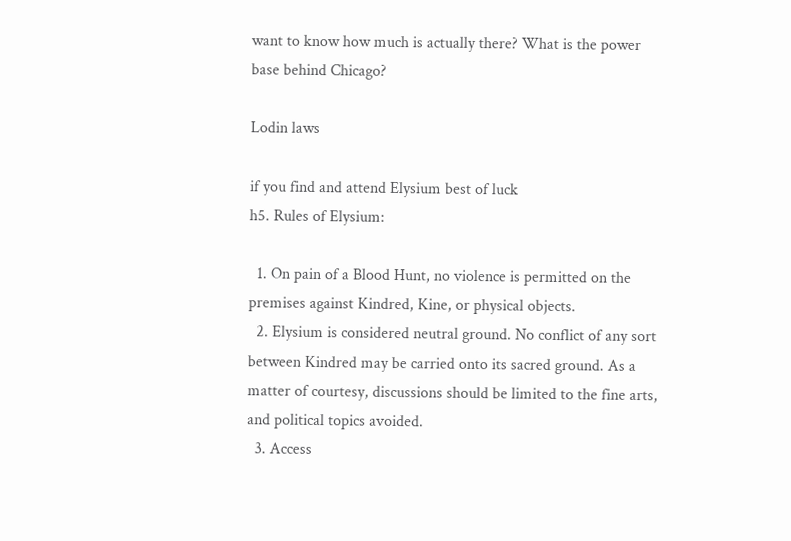want to know how much is actually there? What is the power base behind Chicago?

Lodin laws

if you find and attend Elysium best of luck
h5. Rules of Elysium:

  1. On pain of a Blood Hunt, no violence is permitted on the premises against Kindred, Kine, or physical objects.
  2. Elysium is considered neutral ground. No conflict of any sort between Kindred may be carried onto its sacred ground. As a matter of courtesy, discussions should be limited to the fine arts, and political topics avoided.
  3. Access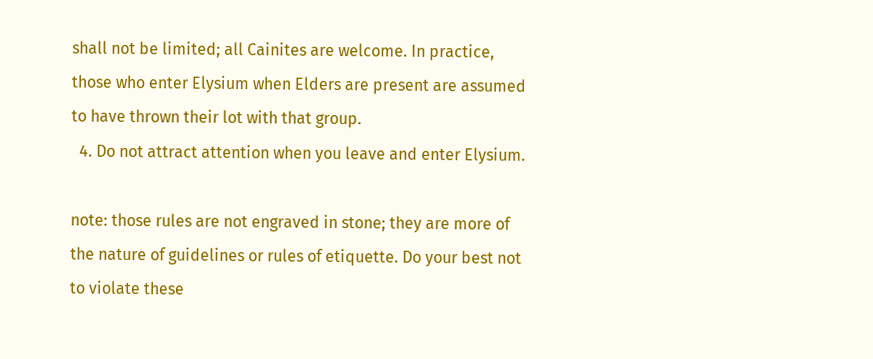shall not be limited; all Cainites are welcome. In practice, those who enter Elysium when Elders are present are assumed to have thrown their lot with that group.
  4. Do not attract attention when you leave and enter Elysium.

note: those rules are not engraved in stone; they are more of the nature of guidelines or rules of etiquette. Do your best not to violate these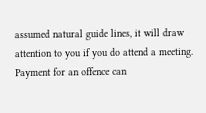assumed natural guide lines, it will draw attention to you if you do attend a meeting. Payment for an offence can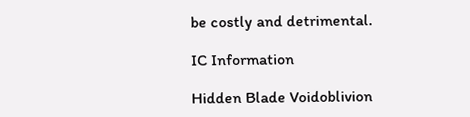be costly and detrimental.

IC Information

Hidden Blade Voidoblivion